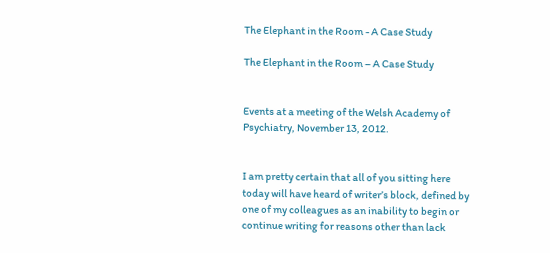The Elephant in the Room - A Case Study

The Elephant in the Room – A Case Study


Events at a meeting of the Welsh Academy of Psychiatry, November 13, 2012.


I am pretty certain that all of you sitting here today will have heard of writer’s block, defined by one of my colleagues as an inability to begin or continue writing for reasons other than lack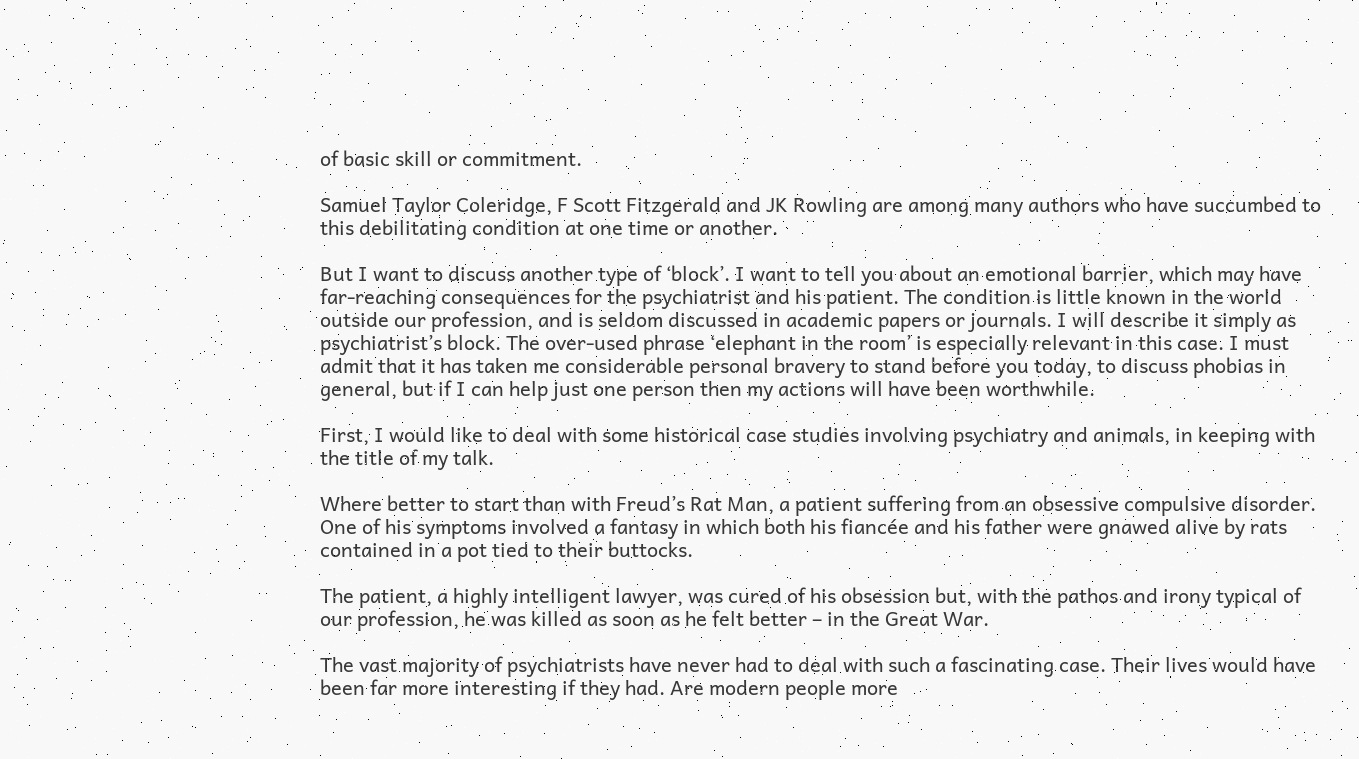of basic skill or commitment.

Samuel Taylor Coleridge, F Scott Fitzgerald and JK Rowling are among many authors who have succumbed to this debilitating condition at one time or another.

But I want to discuss another type of ‘block’. I want to tell you about an emotional barrier, which may have far-reaching consequences for the psychiatrist and his patient. The condition is little known in the world outside our profession, and is seldom discussed in academic papers or journals. I will describe it simply as psychiatrist’s block. The over-used phrase ‘elephant in the room’ is especially relevant in this case. I must admit that it has taken me considerable personal bravery to stand before you today, to discuss phobias in general, but if I can help just one person then my actions will have been worthwhile.

First, I would like to deal with some historical case studies involving psychiatry and animals, in keeping with the title of my talk.

Where better to start than with Freud’s Rat Man, a patient suffering from an obsessive compulsive disorder. One of his symptoms involved a fantasy in which both his fiancée and his father were gnawed alive by rats contained in a pot tied to their buttocks.

The patient, a highly intelligent lawyer, was cured of his obsession but, with the pathos and irony typical of our profession, he was killed as soon as he felt better – in the Great War.

The vast majority of psychiatrists have never had to deal with such a fascinating case. Their lives would have been far more interesting if they had. Are modern people more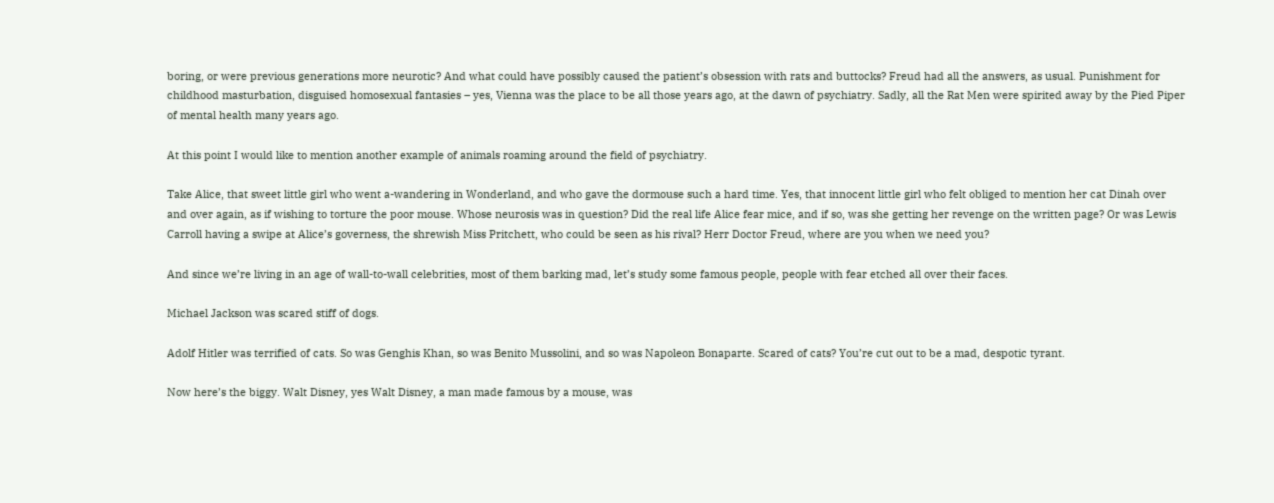boring, or were previous generations more neurotic? And what could have possibly caused the patient’s obsession with rats and buttocks? Freud had all the answers, as usual. Punishment for childhood masturbation, disguised homosexual fantasies – yes, Vienna was the place to be all those years ago, at the dawn of psychiatry. Sadly, all the Rat Men were spirited away by the Pied Piper of mental health many years ago.

At this point I would like to mention another example of animals roaming around the field of psychiatry.

Take Alice, that sweet little girl who went a-wandering in Wonderland, and who gave the dormouse such a hard time. Yes, that innocent little girl who felt obliged to mention her cat Dinah over and over again, as if wishing to torture the poor mouse. Whose neurosis was in question? Did the real life Alice fear mice, and if so, was she getting her revenge on the written page? Or was Lewis Carroll having a swipe at Alice’s governess, the shrewish Miss Pritchett, who could be seen as his rival? Herr Doctor Freud, where are you when we need you?

And since we’re living in an age of wall-to-wall celebrities, most of them barking mad, let’s study some famous people, people with fear etched all over their faces.

Michael Jackson was scared stiff of dogs.

Adolf Hitler was terrified of cats. So was Genghis Khan, so was Benito Mussolini, and so was Napoleon Bonaparte. Scared of cats? You’re cut out to be a mad, despotic tyrant.

Now here’s the biggy. Walt Disney, yes Walt Disney, a man made famous by a mouse, was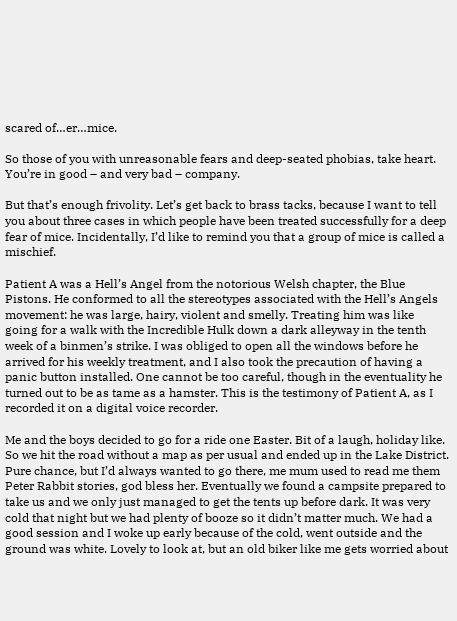scared of…er…mice.

So those of you with unreasonable fears and deep-seated phobias, take heart. You’re in good – and very bad – company.

But that’s enough frivolity. Let’s get back to brass tacks, because I want to tell you about three cases in which people have been treated successfully for a deep fear of mice. Incidentally, I’d like to remind you that a group of mice is called a mischief.

Patient A was a Hell’s Angel from the notorious Welsh chapter, the Blue Pistons. He conformed to all the stereotypes associated with the Hell’s Angels movement: he was large, hairy, violent and smelly. Treating him was like going for a walk with the Incredible Hulk down a dark alleyway in the tenth week of a binmen’s strike. I was obliged to open all the windows before he arrived for his weekly treatment, and I also took the precaution of having a panic button installed. One cannot be too careful, though in the eventuality he turned out to be as tame as a hamster. This is the testimony of Patient A, as I recorded it on a digital voice recorder.

Me and the boys decided to go for a ride one Easter. Bit of a laugh, holiday like. So we hit the road without a map as per usual and ended up in the Lake District. Pure chance, but I’d always wanted to go there, me mum used to read me them Peter Rabbit stories, god bless her. Eventually we found a campsite prepared to take us and we only just managed to get the tents up before dark. It was very cold that night but we had plenty of booze so it didn’t matter much. We had a good session and I woke up early because of the cold, went outside and the ground was white. Lovely to look at, but an old biker like me gets worried about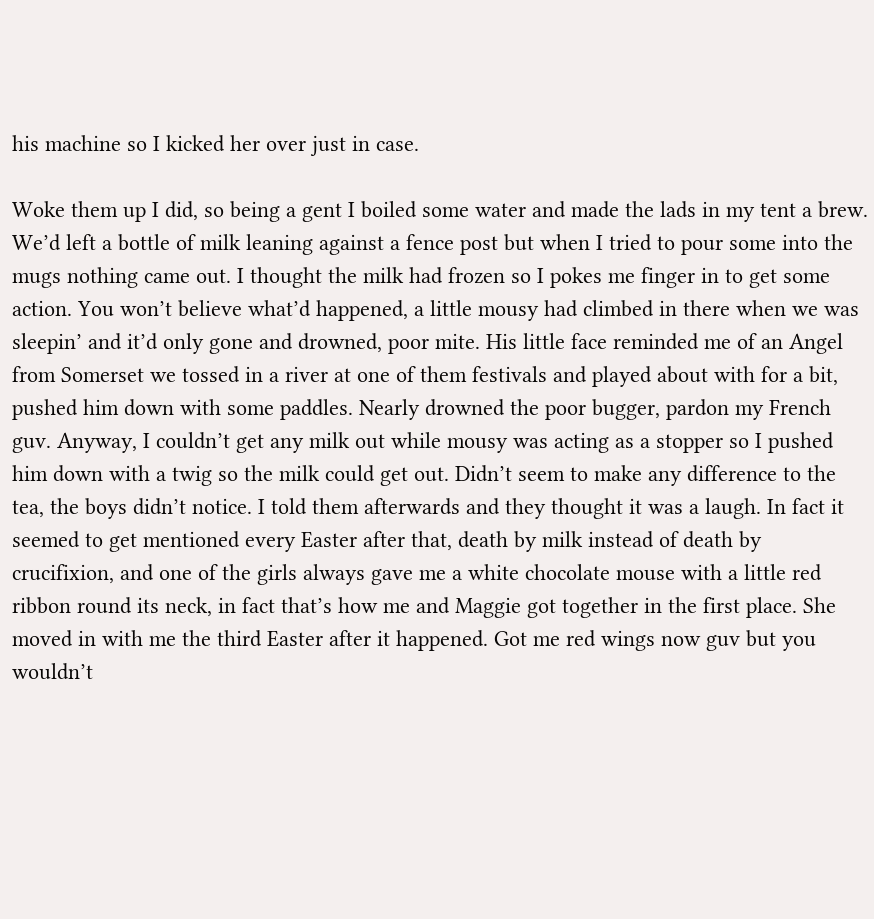his machine so I kicked her over just in case.

Woke them up I did, so being a gent I boiled some water and made the lads in my tent a brew. We’d left a bottle of milk leaning against a fence post but when I tried to pour some into the mugs nothing came out. I thought the milk had frozen so I pokes me finger in to get some action. You won’t believe what’d happened, a little mousy had climbed in there when we was sleepin’ and it’d only gone and drowned, poor mite. His little face reminded me of an Angel from Somerset we tossed in a river at one of them festivals and played about with for a bit, pushed him down with some paddles. Nearly drowned the poor bugger, pardon my French guv. Anyway, I couldn’t get any milk out while mousy was acting as a stopper so I pushed him down with a twig so the milk could get out. Didn’t seem to make any difference to the tea, the boys didn’t notice. I told them afterwards and they thought it was a laugh. In fact it seemed to get mentioned every Easter after that, death by milk instead of death by crucifixion, and one of the girls always gave me a white chocolate mouse with a little red ribbon round its neck, in fact that’s how me and Maggie got together in the first place. She moved in with me the third Easter after it happened. Got me red wings now guv but you wouldn’t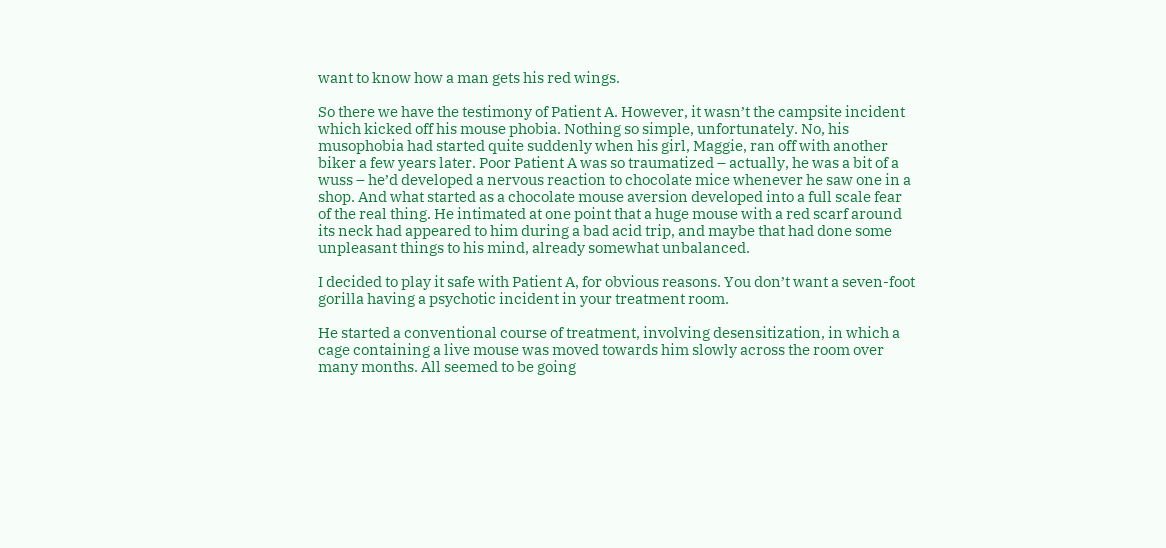want to know how a man gets his red wings.

So there we have the testimony of Patient A. However, it wasn’t the campsite incident which kicked off his mouse phobia. Nothing so simple, unfortunately. No, his musophobia had started quite suddenly when his girl, Maggie, ran off with another biker a few years later. Poor Patient A was so traumatized – actually, he was a bit of a wuss – he’d developed a nervous reaction to chocolate mice whenever he saw one in a shop. And what started as a chocolate mouse aversion developed into a full scale fear of the real thing. He intimated at one point that a huge mouse with a red scarf around its neck had appeared to him during a bad acid trip, and maybe that had done some unpleasant things to his mind, already somewhat unbalanced.

I decided to play it safe with Patient A, for obvious reasons. You don’t want a seven-foot gorilla having a psychotic incident in your treatment room.

He started a conventional course of treatment, involving desensitization, in which a cage containing a live mouse was moved towards him slowly across the room over many months. All seemed to be going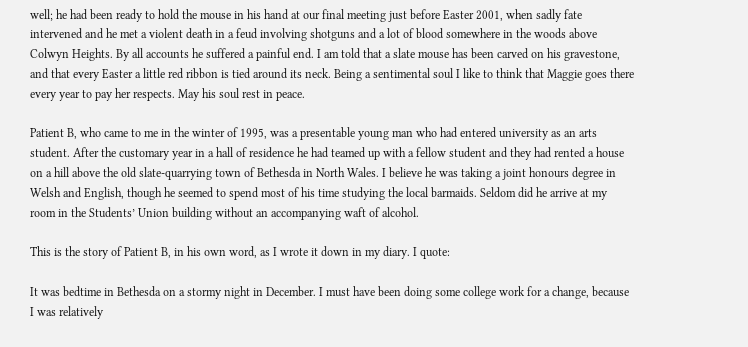well; he had been ready to hold the mouse in his hand at our final meeting just before Easter 2001, when sadly fate intervened and he met a violent death in a feud involving shotguns and a lot of blood somewhere in the woods above Colwyn Heights. By all accounts he suffered a painful end. I am told that a slate mouse has been carved on his gravestone, and that every Easter a little red ribbon is tied around its neck. Being a sentimental soul I like to think that Maggie goes there every year to pay her respects. May his soul rest in peace.

Patient B, who came to me in the winter of 1995, was a presentable young man who had entered university as an arts student. After the customary year in a hall of residence he had teamed up with a fellow student and they had rented a house on a hill above the old slate-quarrying town of Bethesda in North Wales. I believe he was taking a joint honours degree in Welsh and English, though he seemed to spend most of his time studying the local barmaids. Seldom did he arrive at my room in the Students’ Union building without an accompanying waft of alcohol.

This is the story of Patient B, in his own word, as I wrote it down in my diary. I quote:

It was bedtime in Bethesda on a stormy night in December. I must have been doing some college work for a change, because I was relatively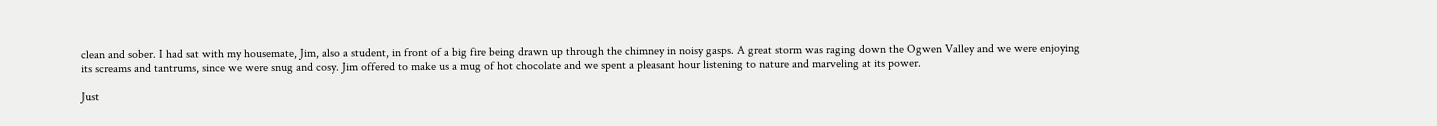clean and sober. I had sat with my housemate, Jim, also a student, in front of a big fire being drawn up through the chimney in noisy gasps. A great storm was raging down the Ogwen Valley and we were enjoying its screams and tantrums, since we were snug and cosy. Jim offered to make us a mug of hot chocolate and we spent a pleasant hour listening to nature and marveling at its power.

Just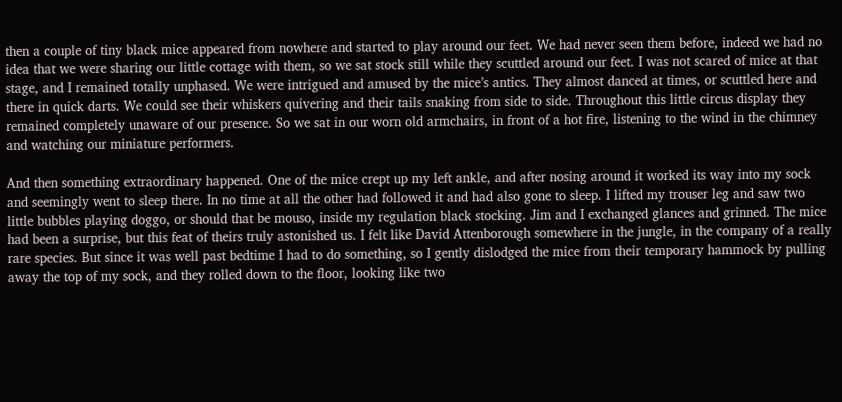then a couple of tiny black mice appeared from nowhere and started to play around our feet. We had never seen them before, indeed we had no idea that we were sharing our little cottage with them, so we sat stock still while they scuttled around our feet. I was not scared of mice at that stage, and I remained totally unphased. We were intrigued and amused by the mice’s antics. They almost danced at times, or scuttled here and there in quick darts. We could see their whiskers quivering and their tails snaking from side to side. Throughout this little circus display they remained completely unaware of our presence. So we sat in our worn old armchairs, in front of a hot fire, listening to the wind in the chimney and watching our miniature performers.

And then something extraordinary happened. One of the mice crept up my left ankle, and after nosing around it worked its way into my sock and seemingly went to sleep there. In no time at all the other had followed it and had also gone to sleep. I lifted my trouser leg and saw two little bubbles playing doggo, or should that be mouso, inside my regulation black stocking. Jim and I exchanged glances and grinned. The mice had been a surprise, but this feat of theirs truly astonished us. I felt like David Attenborough somewhere in the jungle, in the company of a really rare species. But since it was well past bedtime I had to do something, so I gently dislodged the mice from their temporary hammock by pulling away the top of my sock, and they rolled down to the floor, looking like two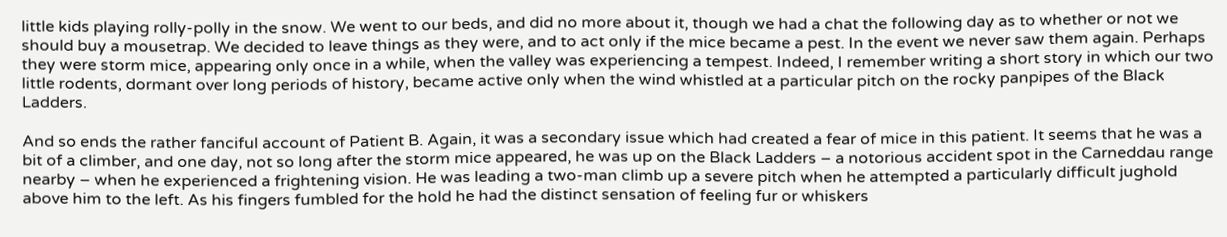little kids playing rolly-polly in the snow. We went to our beds, and did no more about it, though we had a chat the following day as to whether or not we should buy a mousetrap. We decided to leave things as they were, and to act only if the mice became a pest. In the event we never saw them again. Perhaps they were storm mice, appearing only once in a while, when the valley was experiencing a tempest. Indeed, I remember writing a short story in which our two little rodents, dormant over long periods of history, became active only when the wind whistled at a particular pitch on the rocky panpipes of the Black Ladders.

And so ends the rather fanciful account of Patient B. Again, it was a secondary issue which had created a fear of mice in this patient. It seems that he was a bit of a climber, and one day, not so long after the storm mice appeared, he was up on the Black Ladders – a notorious accident spot in the Carneddau range nearby – when he experienced a frightening vision. He was leading a two-man climb up a severe pitch when he attempted a particularly difficult jughold above him to the left. As his fingers fumbled for the hold he had the distinct sensation of feeling fur or whiskers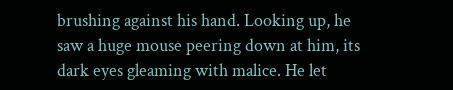brushing against his hand. Looking up, he saw a huge mouse peering down at him, its dark eyes gleaming with malice. He let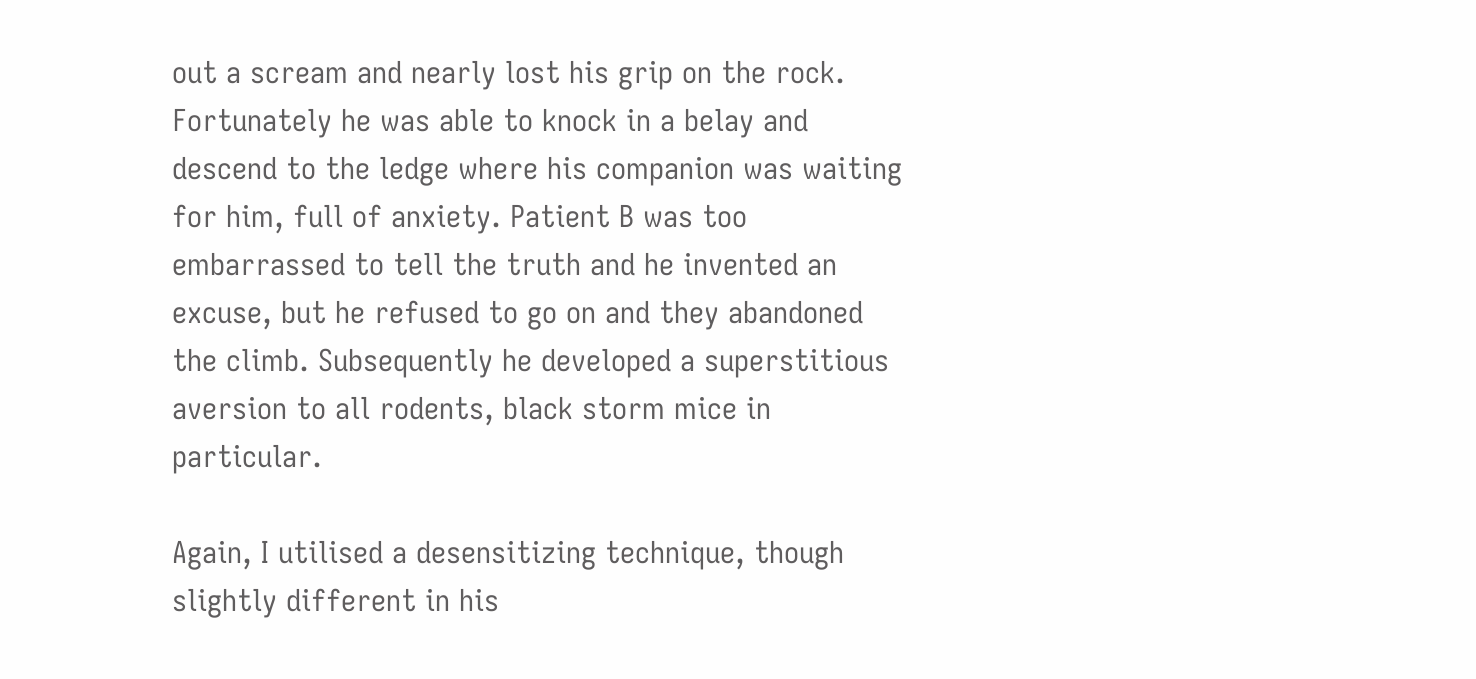out a scream and nearly lost his grip on the rock. Fortunately he was able to knock in a belay and descend to the ledge where his companion was waiting for him, full of anxiety. Patient B was too embarrassed to tell the truth and he invented an excuse, but he refused to go on and they abandoned the climb. Subsequently he developed a superstitious aversion to all rodents, black storm mice in particular.

Again, I utilised a desensitizing technique, though slightly different in his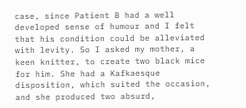case, since Patient B had a well developed sense of humour and I felt that his condition could be alleviated with levity. So I asked my mother, a keen knitter, to create two black mice for him. She had a Kafkaesque disposition, which suited the occasion, and she produced two absurd,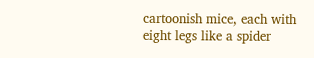cartoonish mice, each with eight legs like a spider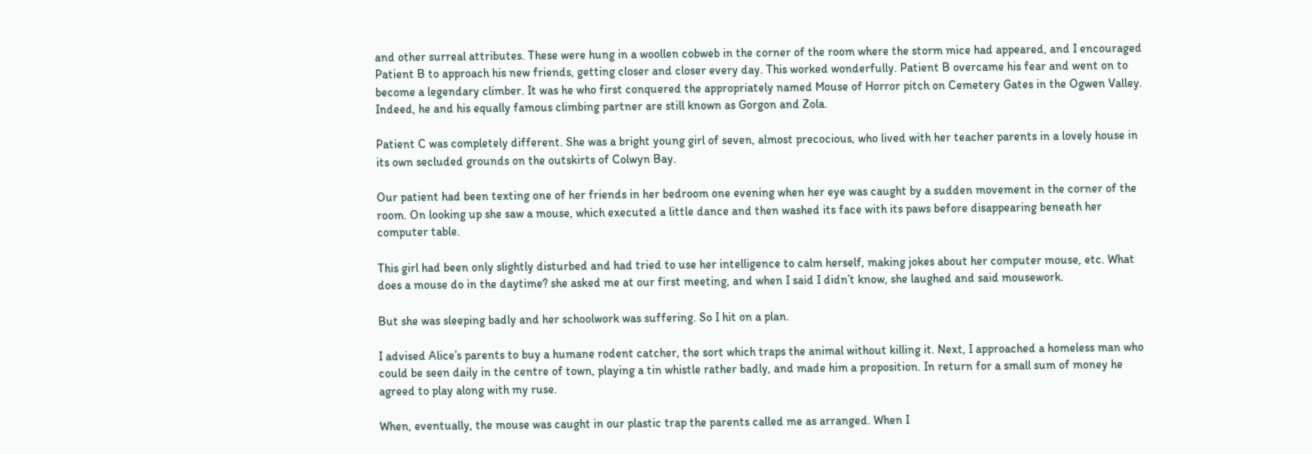and other surreal attributes. These were hung in a woollen cobweb in the corner of the room where the storm mice had appeared, and I encouraged Patient B to approach his new friends, getting closer and closer every day. This worked wonderfully. Patient B overcame his fear and went on to become a legendary climber. It was he who first conquered the appropriately named Mouse of Horror pitch on Cemetery Gates in the Ogwen Valley. Indeed, he and his equally famous climbing partner are still known as Gorgon and Zola.

Patient C was completely different. She was a bright young girl of seven, almost precocious, who lived with her teacher parents in a lovely house in its own secluded grounds on the outskirts of Colwyn Bay.

Our patient had been texting one of her friends in her bedroom one evening when her eye was caught by a sudden movement in the corner of the room. On looking up she saw a mouse, which executed a little dance and then washed its face with its paws before disappearing beneath her computer table.

This girl had been only slightly disturbed and had tried to use her intelligence to calm herself, making jokes about her computer mouse, etc. What does a mouse do in the daytime? she asked me at our first meeting, and when I said I didn’t know, she laughed and said mousework.

But she was sleeping badly and her schoolwork was suffering. So I hit on a plan.

I advised Alice’s parents to buy a humane rodent catcher, the sort which traps the animal without killing it. Next, I approached a homeless man who could be seen daily in the centre of town, playing a tin whistle rather badly, and made him a proposition. In return for a small sum of money he agreed to play along with my ruse.

When, eventually, the mouse was caught in our plastic trap the parents called me as arranged. When I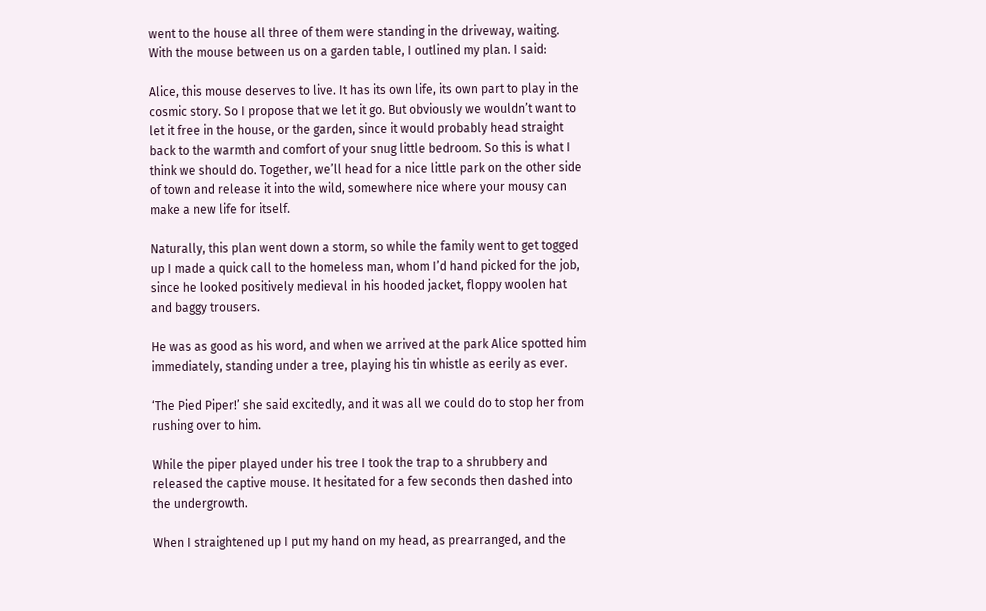went to the house all three of them were standing in the driveway, waiting. With the mouse between us on a garden table, I outlined my plan. I said:

Alice, this mouse deserves to live. It has its own life, its own part to play in the cosmic story. So I propose that we let it go. But obviously we wouldn’t want to let it free in the house, or the garden, since it would probably head straight back to the warmth and comfort of your snug little bedroom. So this is what I think we should do. Together, we’ll head for a nice little park on the other side of town and release it into the wild, somewhere nice where your mousy can make a new life for itself.

Naturally, this plan went down a storm, so while the family went to get togged up I made a quick call to the homeless man, whom I’d hand picked for the job, since he looked positively medieval in his hooded jacket, floppy woolen hat and baggy trousers.

He was as good as his word, and when we arrived at the park Alice spotted him immediately, standing under a tree, playing his tin whistle as eerily as ever.

‘The Pied Piper!’ she said excitedly, and it was all we could do to stop her from rushing over to him.

While the piper played under his tree I took the trap to a shrubbery and released the captive mouse. It hesitated for a few seconds then dashed into the undergrowth.

When I straightened up I put my hand on my head, as prearranged, and the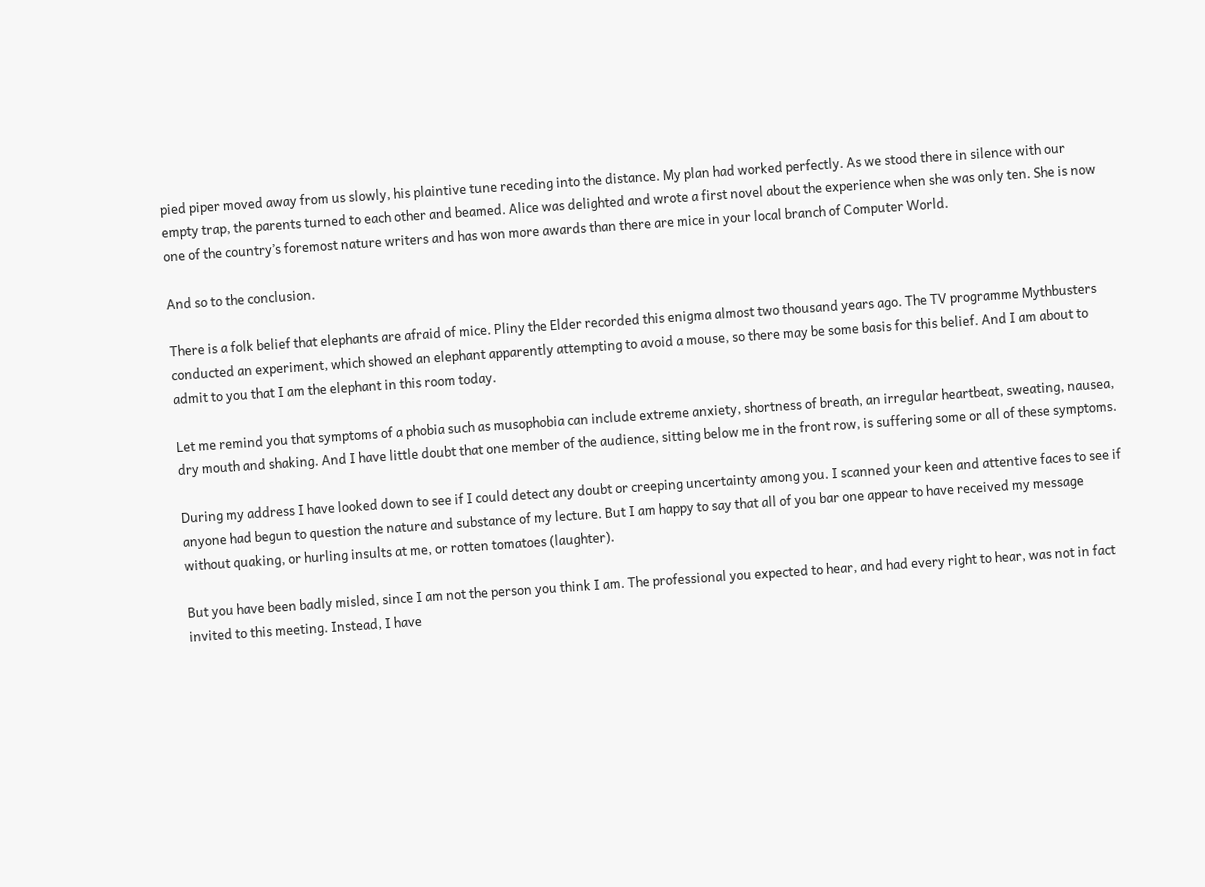pied piper moved away from us slowly, his plaintive tune receding into the distance. My plan had worked perfectly. As we stood there in silence with our empty trap, the parents turned to each other and beamed. Alice was delighted and wrote a first novel about the experience when she was only ten. She is now one of the country’s foremost nature writers and has won more awards than there are mice in your local branch of Computer World.

And so to the conclusion.

There is a folk belief that elephants are afraid of mice. Pliny the Elder recorded this enigma almost two thousand years ago. The TV programme Mythbusters conducted an experiment, which showed an elephant apparently attempting to avoid a mouse, so there may be some basis for this belief. And I am about to admit to you that I am the elephant in this room today.

Let me remind you that symptoms of a phobia such as musophobia can include extreme anxiety, shortness of breath, an irregular heartbeat, sweating, nausea, dry mouth and shaking. And I have little doubt that one member of the audience, sitting below me in the front row, is suffering some or all of these symptoms.

During my address I have looked down to see if I could detect any doubt or creeping uncertainty among you. I scanned your keen and attentive faces to see if anyone had begun to question the nature and substance of my lecture. But I am happy to say that all of you bar one appear to have received my message without quaking, or hurling insults at me, or rotten tomatoes (laughter).

But you have been badly misled, since I am not the person you think I am. The professional you expected to hear, and had every right to hear, was not in fact invited to this meeting. Instead, I have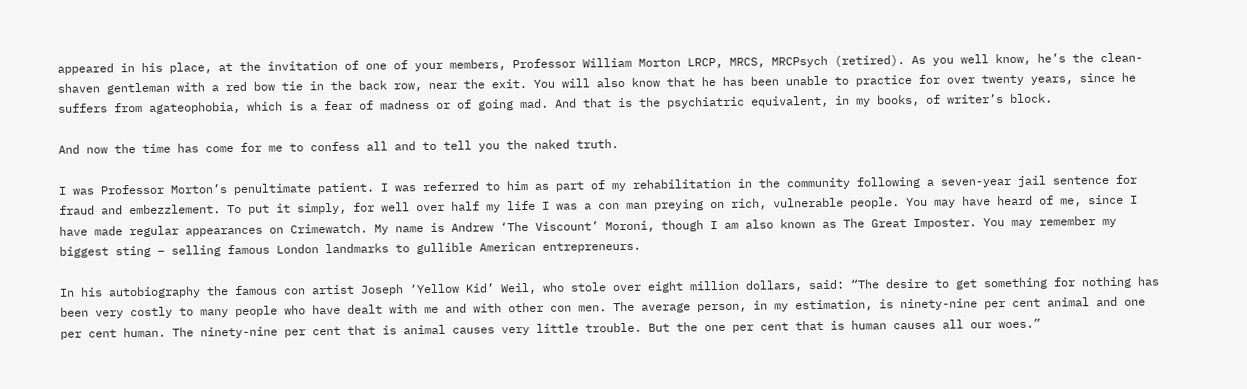appeared in his place, at the invitation of one of your members, Professor William Morton LRCP, MRCS, MRCPsych (retired). As you well know, he’s the clean-shaven gentleman with a red bow tie in the back row, near the exit. You will also know that he has been unable to practice for over twenty years, since he suffers from agateophobia, which is a fear of madness or of going mad. And that is the psychiatric equivalent, in my books, of writer’s block.

And now the time has come for me to confess all and to tell you the naked truth.

I was Professor Morton’s penultimate patient. I was referred to him as part of my rehabilitation in the community following a seven-year jail sentence for fraud and embezzlement. To put it simply, for well over half my life I was a con man preying on rich, vulnerable people. You may have heard of me, since I have made regular appearances on Crimewatch. My name is Andrew ‘The Viscount’ Moroni, though I am also known as The Great Imposter. You may remember my biggest sting – selling famous London landmarks to gullible American entrepreneurs.

In his autobiography the famous con artist Joseph ‘Yellow Kid’ Weil, who stole over eight million dollars, said: “The desire to get something for nothing has been very costly to many people who have dealt with me and with other con men. The average person, in my estimation, is ninety-nine per cent animal and one per cent human. The ninety-nine per cent that is animal causes very little trouble. But the one per cent that is human causes all our woes.”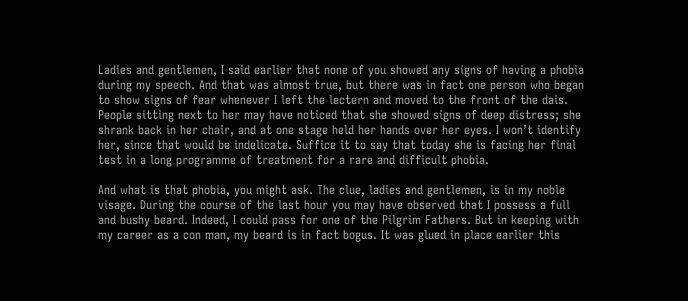Ladies and gentlemen, I said earlier that none of you showed any signs of having a phobia during my speech. And that was almost true, but there was in fact one person who began to show signs of fear whenever I left the lectern and moved to the front of the dais. People sitting next to her may have noticed that she showed signs of deep distress; she shrank back in her chair, and at one stage held her hands over her eyes. I won’t identify her, since that would be indelicate. Suffice it to say that today she is facing her final test in a long programme of treatment for a rare and difficult phobia.

And what is that phobia, you might ask. The clue, ladies and gentlemen, is in my noble visage. During the course of the last hour you may have observed that I possess a full and bushy beard. Indeed, I could pass for one of the Pilgrim Fathers. But in keeping with my career as a con man, my beard is in fact bogus. It was glued in place earlier this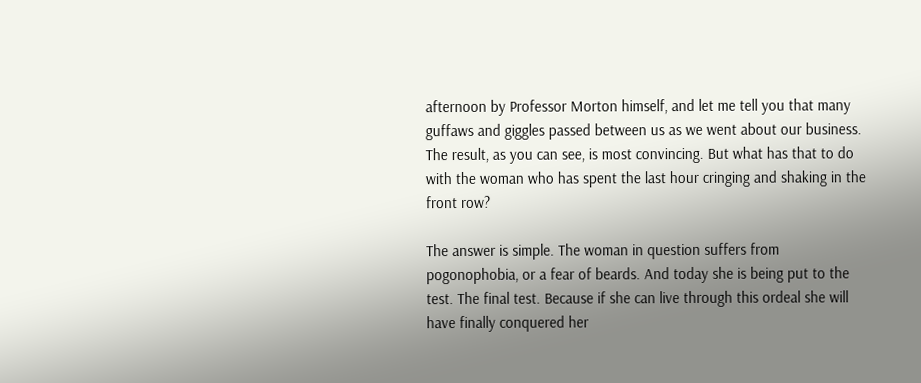afternoon by Professor Morton himself, and let me tell you that many guffaws and giggles passed between us as we went about our business. The result, as you can see, is most convincing. But what has that to do with the woman who has spent the last hour cringing and shaking in the front row?

The answer is simple. The woman in question suffers from pogonophobia, or a fear of beards. And today she is being put to the test. The final test. Because if she can live through this ordeal she will have finally conquered her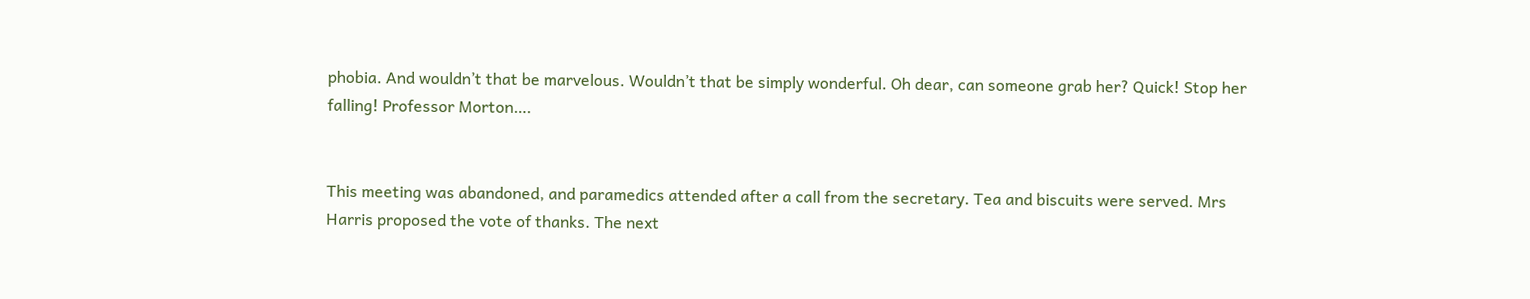phobia. And wouldn’t that be marvelous. Wouldn’t that be simply wonderful. Oh dear, can someone grab her? Quick! Stop her falling! Professor Morton….


This meeting was abandoned, and paramedics attended after a call from the secretary. Tea and biscuits were served. Mrs Harris proposed the vote of thanks. The next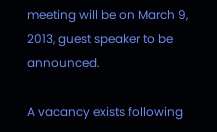meeting will be on March 9, 2013, guest speaker to be announced.

A vacancy exists following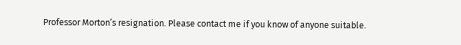Professor Morton’s resignation. Please contact me if you know of anyone suitable.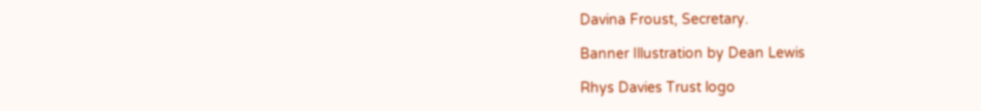Davina Froust, Secretary.

Banner Illustration by Dean Lewis

Rhys Davies Trust logo